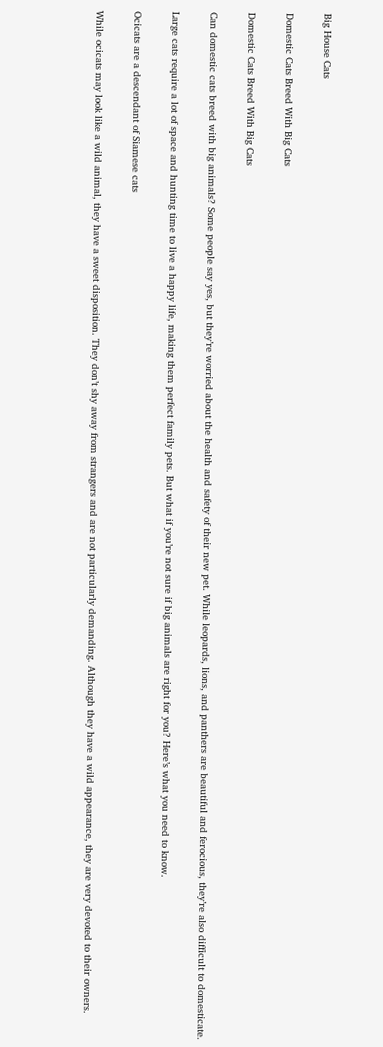Big House Cats

Domestic Cats Breed With Big Cats

Domestic Cats Breed With Big Cats

Can domestic cats breed with big animals? Some people say yes, but they’re worried about the health and safety of their new pet. While leopards, lions, and panthers are beautiful and ferocious, they’re also difficult to domesticate.

Large cats require a lot of space and hunting time to live a happy life, making them perfect family pets. But what if you’re not sure if big animals are right for you? Here’s what you need to know.

Ocicats are a descendant of Siamese cats

While ocicats may look like a wild animal, they have a sweet disposition. They don’t shy away from strangers and are not particularly demanding. Although they have a wild appearance, they are very devoted to their owners.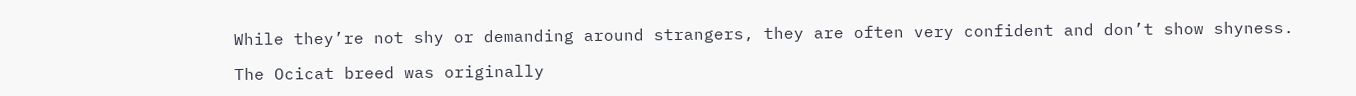While they’re not shy or demanding around strangers, they are often very confident and don’t show shyness.

The Ocicat breed was originally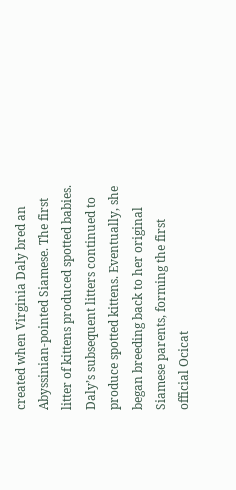created when Virginia Daly bred an Abyssinian-pointed Siamese. The first litter of kittens produced spotted babies. Daly’s subsequent litters continued to produce spotted kittens. Eventually, she began breeding back to her original Siamese parents, forming the first official Ocicat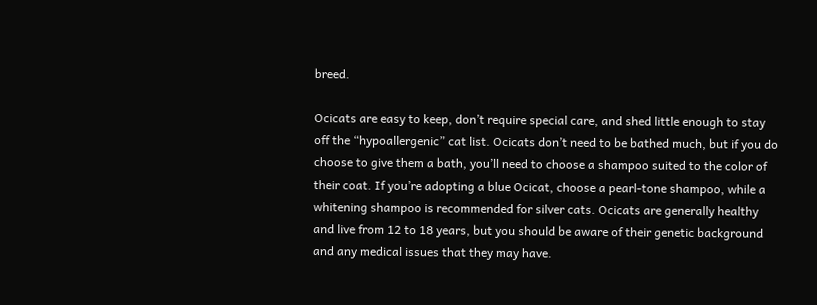breed.

Ocicats are easy to keep, don’t require special care, and shed little enough to stay off the “hypoallergenic” cat list. Ocicats don’t need to be bathed much, but if you do choose to give them a bath, you’ll need to choose a shampoo suited to the color of their coat. If you’re adopting a blue Ocicat, choose a pearl-tone shampoo, while a whitening shampoo is recommended for silver cats. Ocicats are generally healthy and live from 12 to 18 years, but you should be aware of their genetic background and any medical issues that they may have.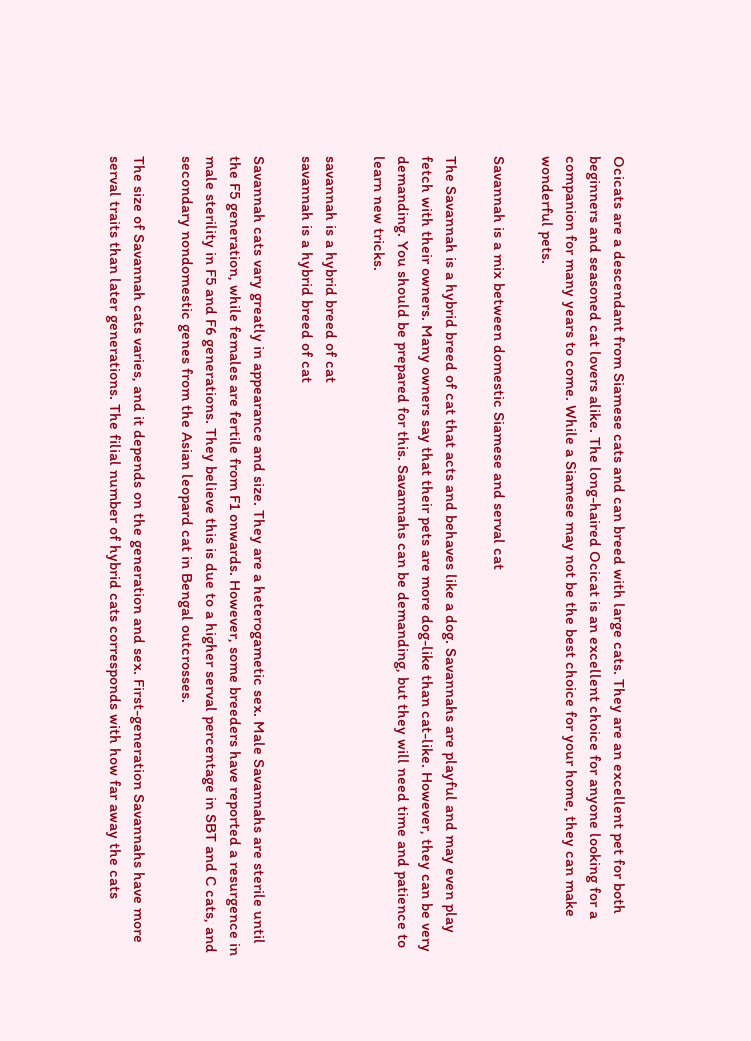Ocicats are a descendant from Siamese cats and can breed with large cats. They are an excellent pet for both beginners and seasoned cat lovers alike. The long-haired Ocicat is an excellent choice for anyone looking for a companion for many years to come. While a Siamese may not be the best choice for your home, they can make wonderful pets.

Savannah is a mix between domestic Siamese and serval cat

The Savannah is a hybrid breed of cat that acts and behaves like a dog. Savannahs are playful and may even play fetch with their owners. Many owners say that their pets are more dog-like than cat-like. However, they can be very demanding. You should be prepared for this. Savannahs can be demanding, but they will need time and patience to learn new tricks.

savannah is a hybrid breed of cat
savannah is a hybrid breed of cat

Savannah cats vary greatly in appearance and size. They are a heterogametic sex. Male Savannahs are sterile until the F5 generation, while females are fertile from F1 onwards. However, some breeders have reported a resurgence in male sterility in F5 and F6 generations. They believe this is due to a higher serval percentage in SBT and C cats, and secondary nondomestic genes from the Asian leopard cat in Bengal outcrosses.

The size of Savannah cats varies, and it depends on the generation and sex. First-generation Savannahs have more serval traits than later generations. The filial number of hybrid cats corresponds with how far away the cats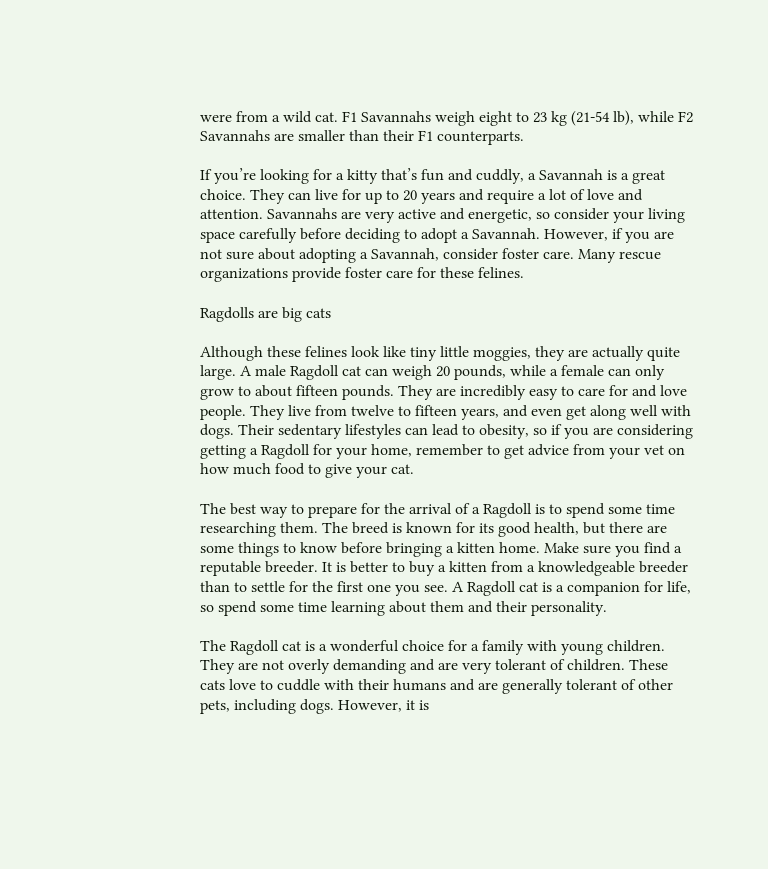were from a wild cat. F1 Savannahs weigh eight to 23 kg (21-54 lb), while F2 Savannahs are smaller than their F1 counterparts.

If you’re looking for a kitty that’s fun and cuddly, a Savannah is a great choice. They can live for up to 20 years and require a lot of love and attention. Savannahs are very active and energetic, so consider your living space carefully before deciding to adopt a Savannah. However, if you are not sure about adopting a Savannah, consider foster care. Many rescue organizations provide foster care for these felines.

Ragdolls are big cats

Although these felines look like tiny little moggies, they are actually quite large. A male Ragdoll cat can weigh 20 pounds, while a female can only grow to about fifteen pounds. They are incredibly easy to care for and love people. They live from twelve to fifteen years, and even get along well with dogs. Their sedentary lifestyles can lead to obesity, so if you are considering getting a Ragdoll for your home, remember to get advice from your vet on how much food to give your cat.

The best way to prepare for the arrival of a Ragdoll is to spend some time researching them. The breed is known for its good health, but there are some things to know before bringing a kitten home. Make sure you find a reputable breeder. It is better to buy a kitten from a knowledgeable breeder than to settle for the first one you see. A Ragdoll cat is a companion for life, so spend some time learning about them and their personality.

The Ragdoll cat is a wonderful choice for a family with young children. They are not overly demanding and are very tolerant of children. These cats love to cuddle with their humans and are generally tolerant of other pets, including dogs. However, it is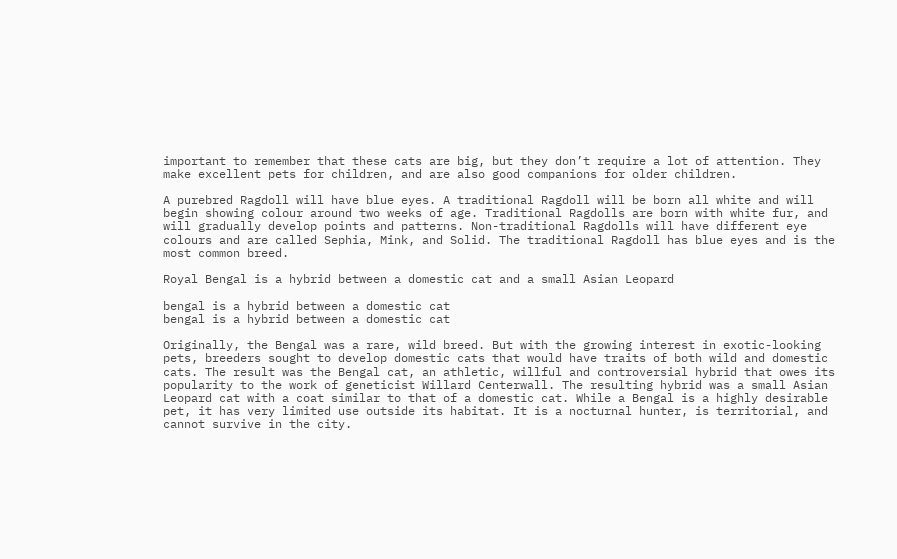important to remember that these cats are big, but they don’t require a lot of attention. They make excellent pets for children, and are also good companions for older children.

A purebred Ragdoll will have blue eyes. A traditional Ragdoll will be born all white and will begin showing colour around two weeks of age. Traditional Ragdolls are born with white fur, and will gradually develop points and patterns. Non-traditional Ragdolls will have different eye colours and are called Sephia, Mink, and Solid. The traditional Ragdoll has blue eyes and is the most common breed.

Royal Bengal is a hybrid between a domestic cat and a small Asian Leopard

bengal is a hybrid between a domestic cat
bengal is a hybrid between a domestic cat

Originally, the Bengal was a rare, wild breed. But with the growing interest in exotic-looking pets, breeders sought to develop domestic cats that would have traits of both wild and domestic cats. The result was the Bengal cat, an athletic, willful and controversial hybrid that owes its popularity to the work of geneticist Willard Centerwall. The resulting hybrid was a small Asian Leopard cat with a coat similar to that of a domestic cat. While a Bengal is a highly desirable pet, it has very limited use outside its habitat. It is a nocturnal hunter, is territorial, and cannot survive in the city.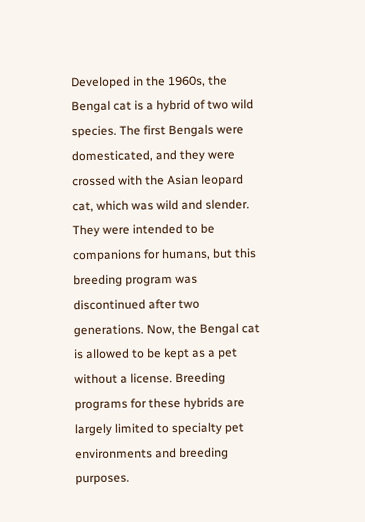Developed in the 1960s, the Bengal cat is a hybrid of two wild species. The first Bengals were domesticated, and they were crossed with the Asian leopard cat, which was wild and slender. They were intended to be companions for humans, but this breeding program was discontinued after two generations. Now, the Bengal cat is allowed to be kept as a pet without a license. Breeding programs for these hybrids are largely limited to specialty pet environments and breeding purposes.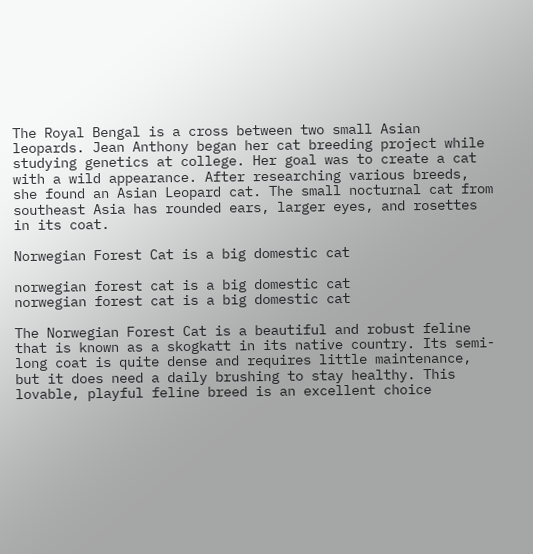The Royal Bengal is a cross between two small Asian leopards. Jean Anthony began her cat breeding project while studying genetics at college. Her goal was to create a cat with a wild appearance. After researching various breeds, she found an Asian Leopard cat. The small nocturnal cat from southeast Asia has rounded ears, larger eyes, and rosettes in its coat.

Norwegian Forest Cat is a big domestic cat

norwegian forest cat is a big domestic cat
norwegian forest cat is a big domestic cat

The Norwegian Forest Cat is a beautiful and robust feline that is known as a skogkatt in its native country. Its semi-long coat is quite dense and requires little maintenance, but it does need a daily brushing to stay healthy. This lovable, playful feline breed is an excellent choice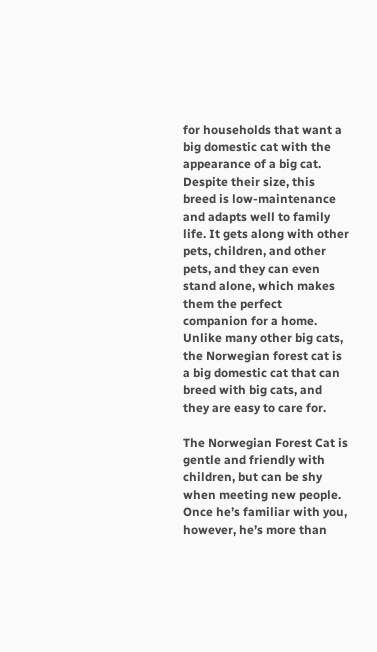for households that want a big domestic cat with the appearance of a big cat. Despite their size, this breed is low-maintenance and adapts well to family life. It gets along with other pets, children, and other pets, and they can even stand alone, which makes them the perfect companion for a home. Unlike many other big cats, the Norwegian forest cat is a big domestic cat that can breed with big cats, and they are easy to care for.

The Norwegian Forest Cat is gentle and friendly with children, but can be shy when meeting new people. Once he’s familiar with you, however, he’s more than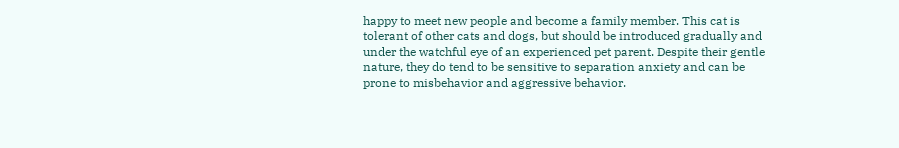happy to meet new people and become a family member. This cat is tolerant of other cats and dogs, but should be introduced gradually and under the watchful eye of an experienced pet parent. Despite their gentle nature, they do tend to be sensitive to separation anxiety and can be prone to misbehavior and aggressive behavior.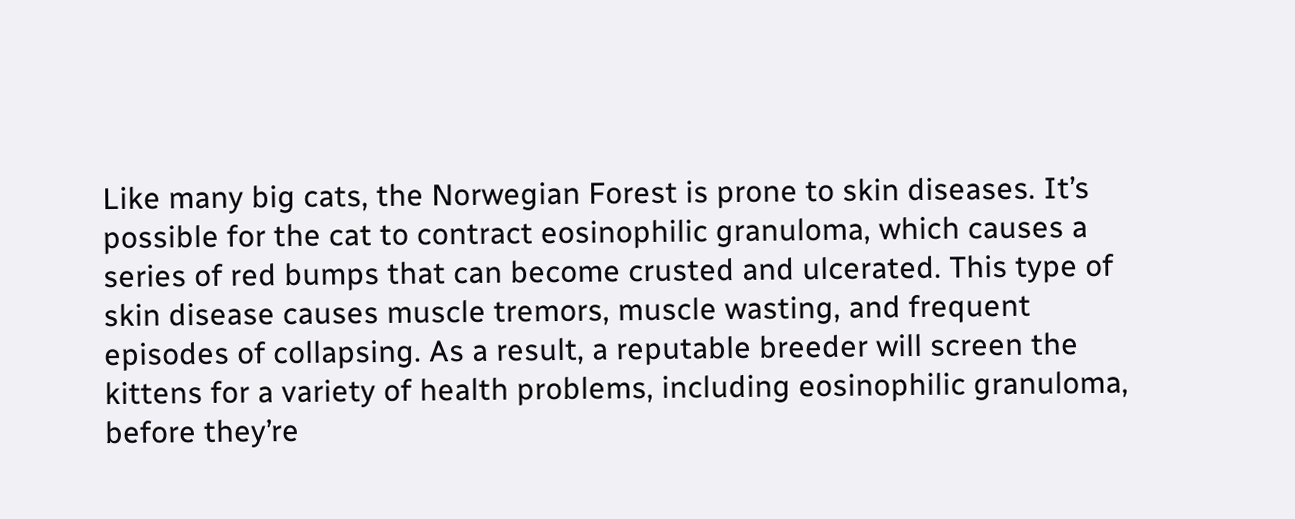Like many big cats, the Norwegian Forest is prone to skin diseases. It’s possible for the cat to contract eosinophilic granuloma, which causes a series of red bumps that can become crusted and ulcerated. This type of skin disease causes muscle tremors, muscle wasting, and frequent episodes of collapsing. As a result, a reputable breeder will screen the kittens for a variety of health problems, including eosinophilic granuloma, before they’re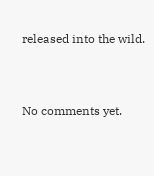released into the wild.



No comments yet.